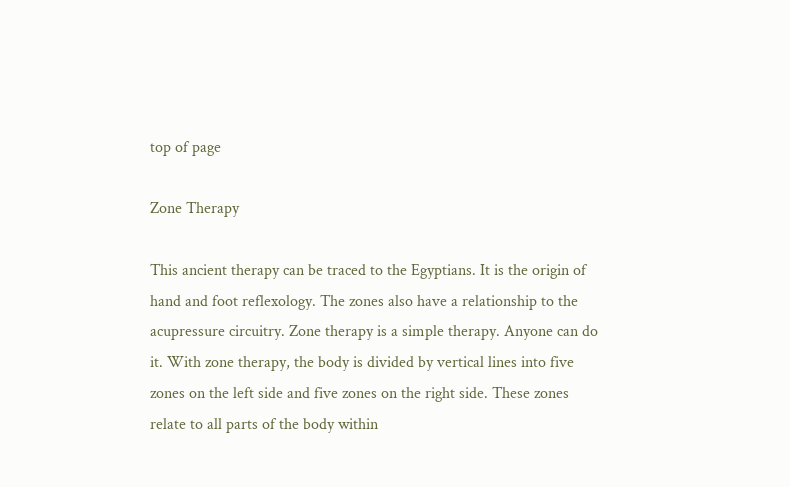top of page

Zone Therapy

This ancient therapy can be traced to the Egyptians. It is the origin of hand and foot reflexology. The zones also have a relationship to the acupressure circuitry. Zone therapy is a simple therapy. Anyone can do it. With zone therapy, the body is divided by vertical lines into five zones on the left side and five zones on the right side. These zones relate to all parts of the body within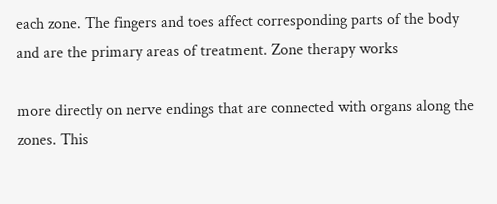each zone. The fingers and toes affect corresponding parts of the body and are the primary areas of treatment. Zone therapy works

more directly on nerve endings that are connected with organs along the zones. This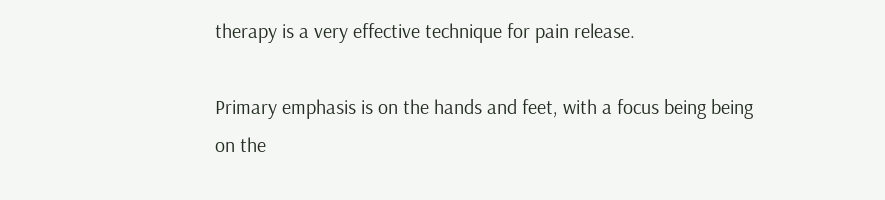therapy is a very effective technique for pain release.

Primary emphasis is on the hands and feet, with a focus being being on the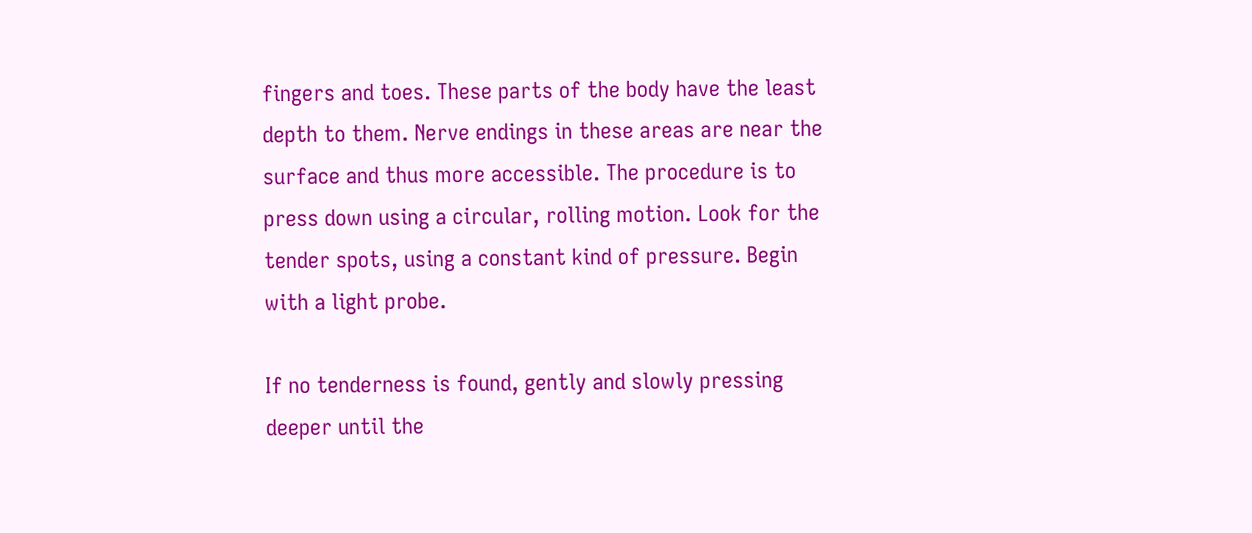fingers and toes. These parts of the body have the least depth to them. Nerve endings in these areas are near the surface and thus more accessible. The procedure is to press down using a circular, rolling motion. Look for the tender spots, using a constant kind of pressure. Begin with a light probe.

If no tenderness is found, gently and slowly pressing deeper until the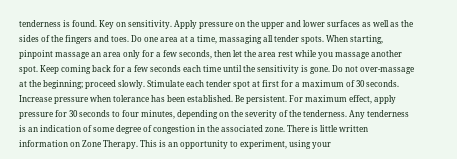tenderness is found. Key on sensitivity. Apply pressure on the upper and lower surfaces as well as the sides of the fingers and toes. Do one area at a time, massaging all tender spots. When starting, pinpoint massage an area only for a few seconds, then let the area rest while you massage another spot. Keep coming back for a few seconds each time until the sensitivity is gone. Do not over-massage at the beginning; proceed slowly. Stimulate each tender spot at first for a maximum of 30 seconds. Increase pressure when tolerance has been established. Be persistent. For maximum effect, apply pressure for 30 seconds to four minutes, depending on the severity of the tenderness. Any tenderness is an indication of some degree of congestion in the associated zone. There is little written information on Zone Therapy. This is an opportunity to experiment, using your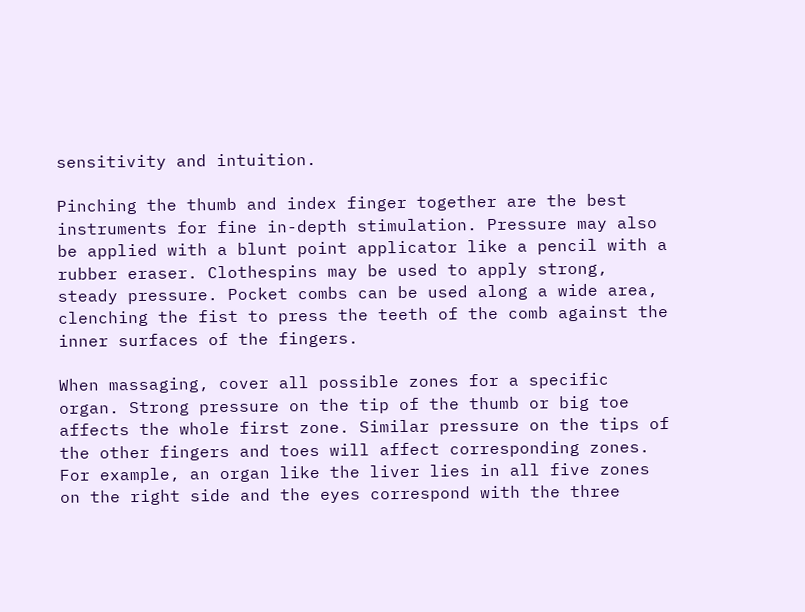sensitivity and intuition.

Pinching the thumb and index finger together are the best instruments for fine in-depth stimulation. Pressure may also be applied with a blunt point applicator like a pencil with a rubber eraser. Clothespins may be used to apply strong, steady pressure. Pocket combs can be used along a wide area, clenching the fist to press the teeth of the comb against the inner surfaces of the fingers.

When massaging, cover all possible zones for a specific organ. Strong pressure on the tip of the thumb or big toe affects the whole first zone. Similar pressure on the tips of the other fingers and toes will affect corresponding zones. For example, an organ like the liver lies in all five zones on the right side and the eyes correspond with the three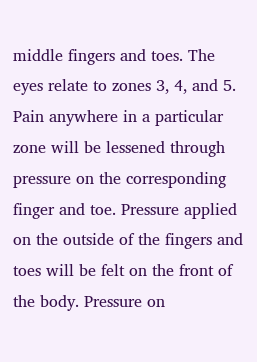middle fingers and toes. The eyes relate to zones 3, 4, and 5. Pain anywhere in a particular zone will be lessened through pressure on the corresponding finger and toe. Pressure applied on the outside of the fingers and toes will be felt on the front of the body. Pressure on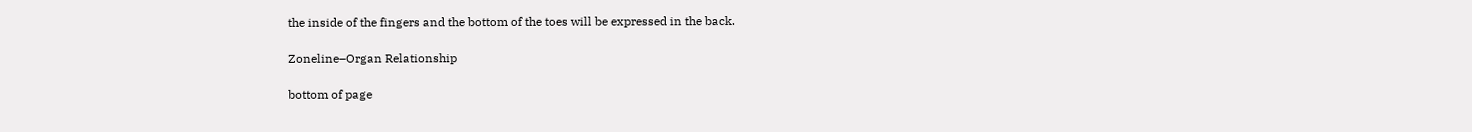the inside of the fingers and the bottom of the toes will be expressed in the back.

Zoneline–Organ Relationship

bottom of page